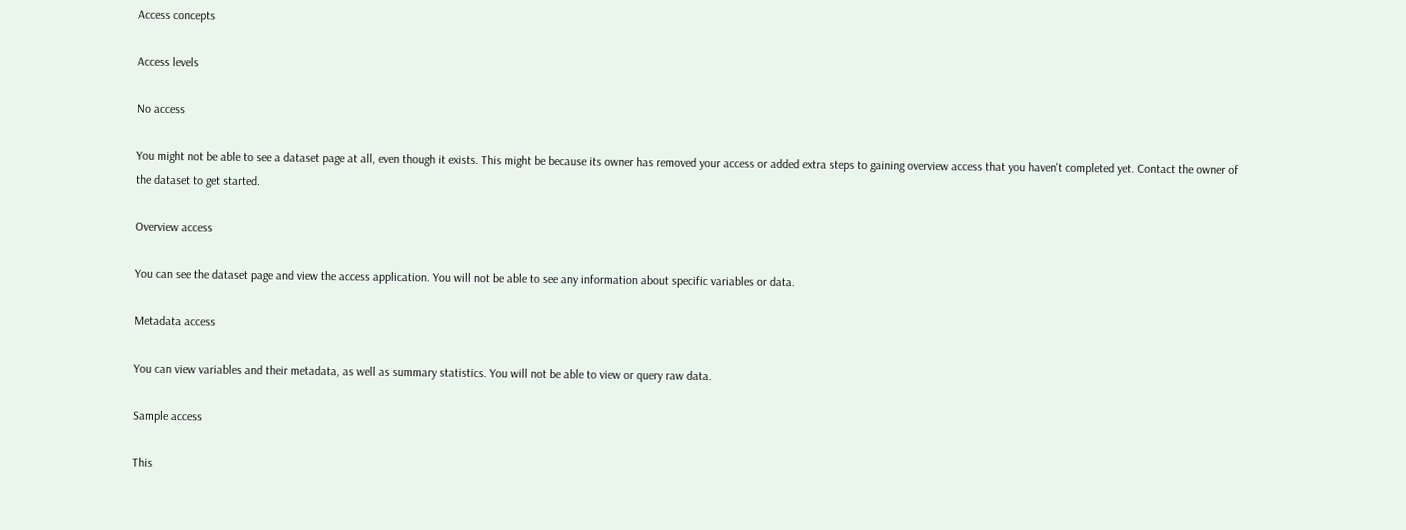Access concepts

Access levels

No access

You might not be able to see a dataset page at all, even though it exists. This might be because its owner has removed your access or added extra steps to gaining overview access that you haven't completed yet. Contact the owner of the dataset to get started.

Overview access

You can see the dataset page and view the access application. You will not be able to see any information about specific variables or data.

Metadata access

You can view variables and their metadata, as well as summary statistics. You will not be able to view or query raw data.

Sample access

This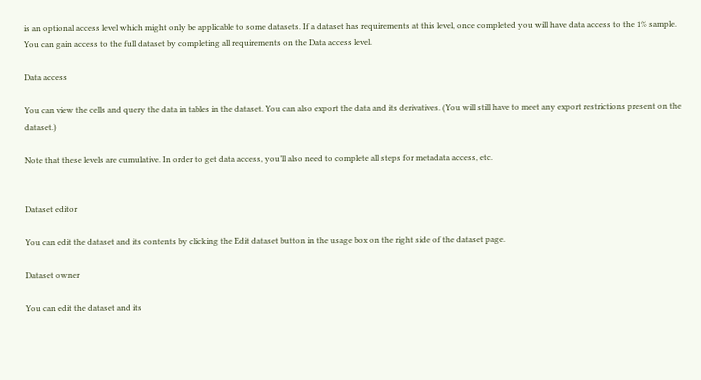is an optional access level which might only be applicable to some datasets. If a dataset has requirements at this level, once completed you will have data access to the 1% sample. You can gain access to the full dataset by completing all requirements on the Data access level.

Data access

You can view the cells and query the data in tables in the dataset. You can also export the data and its derivatives. (You will still have to meet any export restrictions present on the dataset.)

Note that these levels are cumulative. In order to get data access, you’ll also need to complete all steps for metadata access, etc.


Dataset editor

You can edit the dataset and its contents by clicking the Edit dataset button in the usage box on the right side of the dataset page.

Dataset owner

You can edit the dataset and its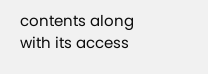contents along with its access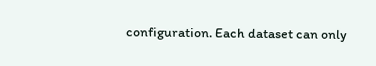configuration. Each dataset can only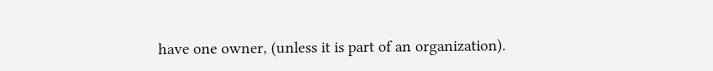have one owner, (unless it is part of an organization).